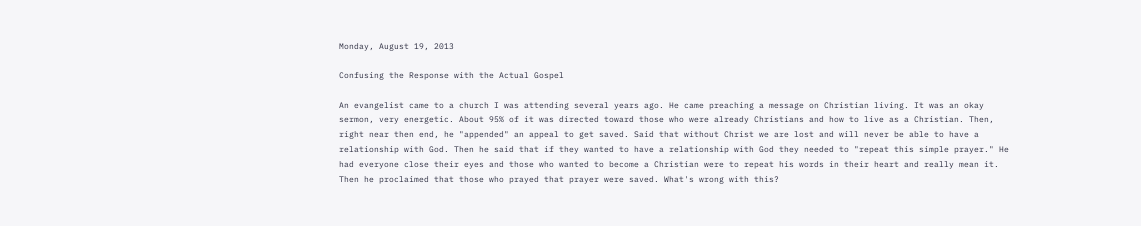Monday, August 19, 2013

Confusing the Response with the Actual Gospel

An evangelist came to a church I was attending several years ago. He came preaching a message on Christian living. It was an okay sermon, very energetic. About 95% of it was directed toward those who were already Christians and how to live as a Christian. Then, right near then end, he "appended" an appeal to get saved. Said that without Christ we are lost and will never be able to have a relationship with God. Then he said that if they wanted to have a relationship with God they needed to "repeat this simple prayer." He had everyone close their eyes and those who wanted to become a Christian were to repeat his words in their heart and really mean it. Then he proclaimed that those who prayed that prayer were saved. What's wrong with this?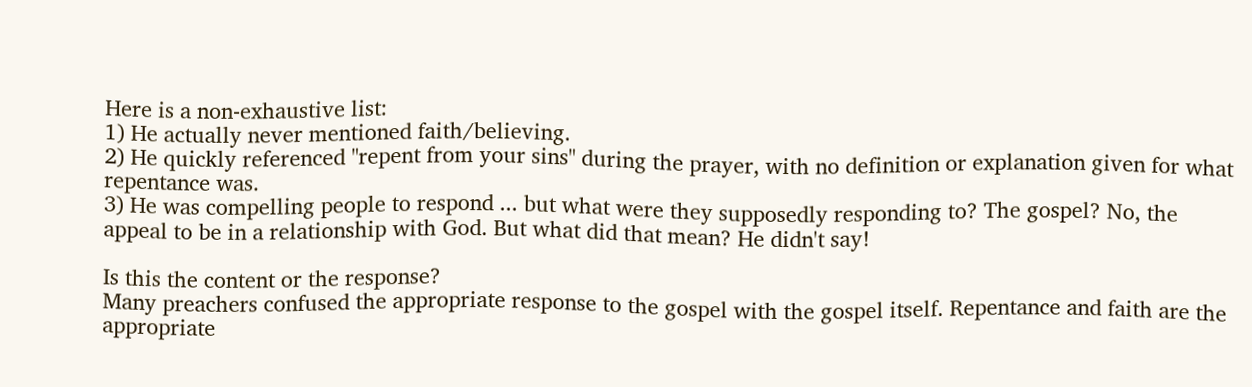Here is a non-exhaustive list:
1) He actually never mentioned faith/believing.
2) He quickly referenced "repent from your sins" during the prayer, with no definition or explanation given for what repentance was.
3) He was compelling people to respond ... but what were they supposedly responding to? The gospel? No, the appeal to be in a relationship with God. But what did that mean? He didn't say!

Is this the content or the response?
Many preachers confused the appropriate response to the gospel with the gospel itself. Repentance and faith are the appropriate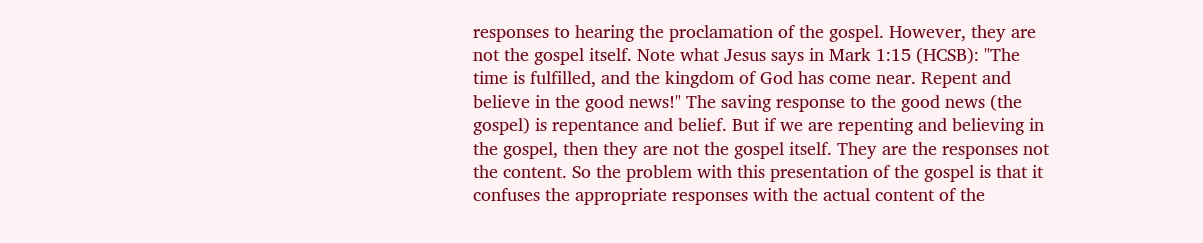responses to hearing the proclamation of the gospel. However, they are not the gospel itself. Note what Jesus says in Mark 1:15 (HCSB): "The time is fulfilled, and the kingdom of God has come near. Repent and believe in the good news!" The saving response to the good news (the gospel) is repentance and belief. But if we are repenting and believing in the gospel, then they are not the gospel itself. They are the responses not the content. So the problem with this presentation of the gospel is that it confuses the appropriate responses with the actual content of the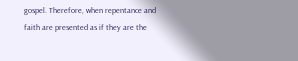gospel. Therefore, when repentance and faith are presented as if they are the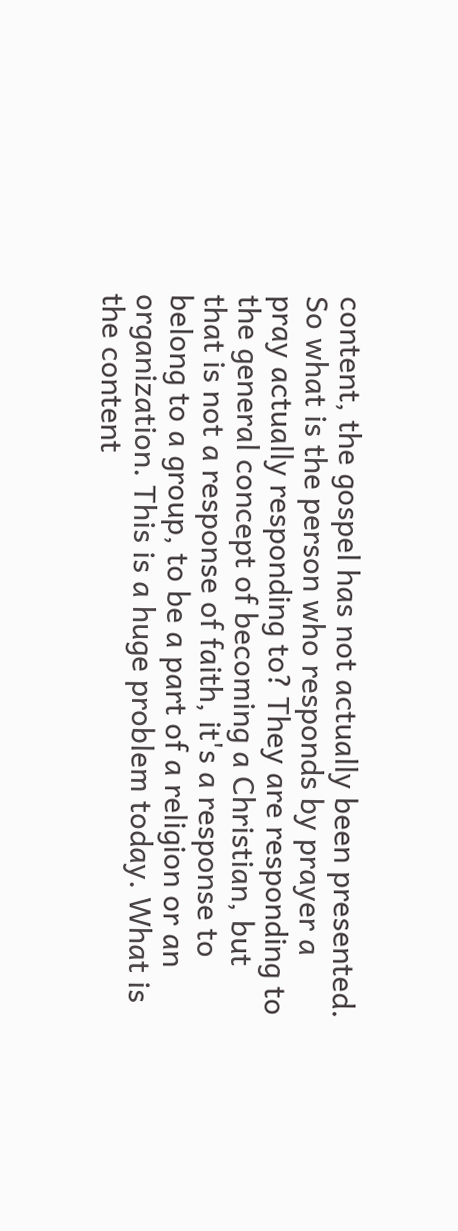content, the gospel has not actually been presented. So what is the person who responds by prayer a pray actually responding to? They are responding to the general concept of becoming a Christian, but that is not a response of faith, it's a response to belong to a group, to be a part of a religion or an organization. This is a huge problem today. What is the content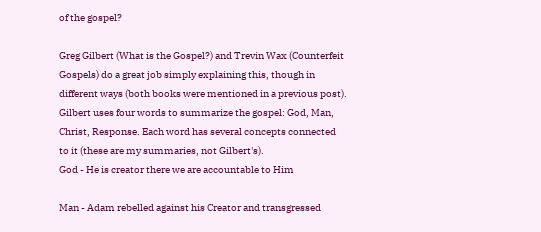of the gospel?

Greg Gilbert (What is the Gospel?) and Trevin Wax (Counterfeit Gospels) do a great job simply explaining this, though in different ways (both books were mentioned in a previous post). Gilbert uses four words to summarize the gospel: God, Man, Christ, Response. Each word has several concepts connected to it (these are my summaries, not Gilbert's).
God - He is creator there we are accountable to Him

Man - Adam rebelled against his Creator and transgressed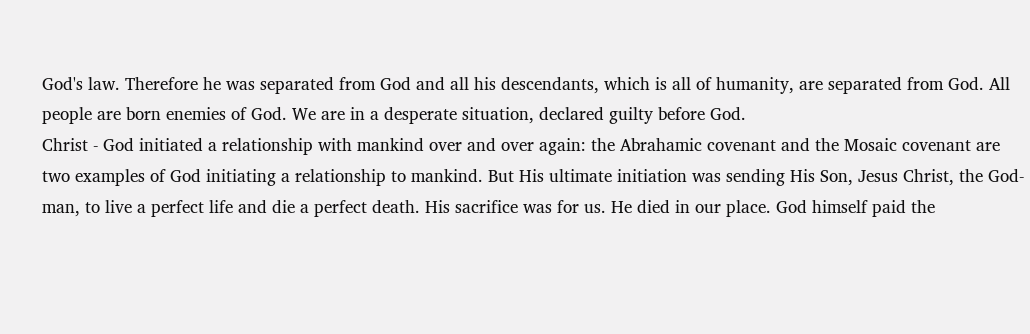God's law. Therefore he was separated from God and all his descendants, which is all of humanity, are separated from God. All people are born enemies of God. We are in a desperate situation, declared guilty before God.
Christ - God initiated a relationship with mankind over and over again: the Abrahamic covenant and the Mosaic covenant are two examples of God initiating a relationship to mankind. But His ultimate initiation was sending His Son, Jesus Christ, the God-man, to live a perfect life and die a perfect death. His sacrifice was for us. He died in our place. God himself paid the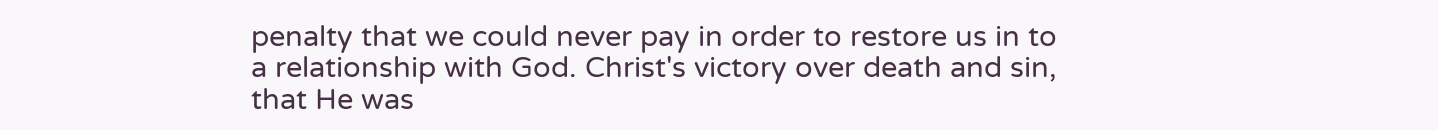penalty that we could never pay in order to restore us in to a relationship with God. Christ's victory over death and sin, that He was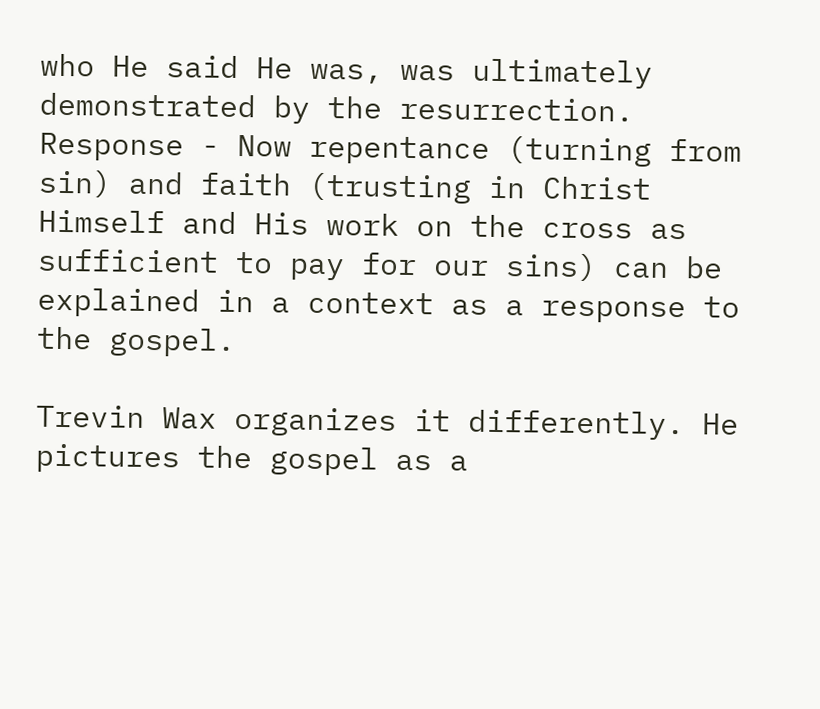who He said He was, was ultimately demonstrated by the resurrection.
Response - Now repentance (turning from sin) and faith (trusting in Christ Himself and His work on the cross as sufficient to pay for our sins) can be explained in a context as a response to the gospel.

Trevin Wax organizes it differently. He pictures the gospel as a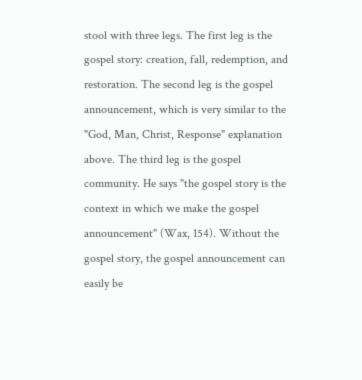stool with three legs. The first leg is the gospel story: creation, fall, redemption, and restoration. The second leg is the gospel announcement, which is very similar to the "God, Man, Christ, Response" explanation above. The third leg is the gospel community. He says "the gospel story is the context in which we make the gospel announcement" (Wax, 154). Without the gospel story, the gospel announcement can easily be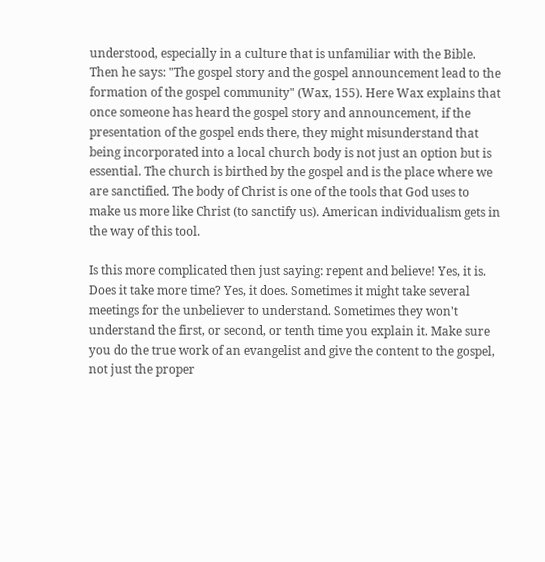understood, especially in a culture that is unfamiliar with the Bible. Then he says: "The gospel story and the gospel announcement lead to the formation of the gospel community" (Wax, 155). Here Wax explains that once someone has heard the gospel story and announcement, if the presentation of the gospel ends there, they might misunderstand that being incorporated into a local church body is not just an option but is essential. The church is birthed by the gospel and is the place where we are sanctified. The body of Christ is one of the tools that God uses to make us more like Christ (to sanctify us). American individualism gets in the way of this tool.

Is this more complicated then just saying: repent and believe! Yes, it is. Does it take more time? Yes, it does. Sometimes it might take several meetings for the unbeliever to understand. Sometimes they won't understand the first, or second, or tenth time you explain it. Make sure you do the true work of an evangelist and give the content to the gospel, not just the proper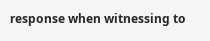response when witnessing to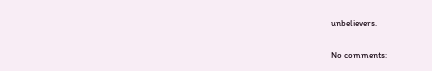unbelievers.

No comments: